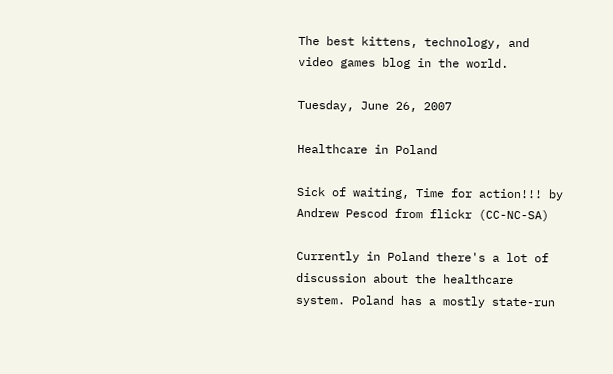The best kittens, technology, and video games blog in the world.

Tuesday, June 26, 2007

Healthcare in Poland

Sick of waiting, Time for action!!! by Andrew Pescod from flickr (CC-NC-SA)

Currently in Poland there's a lot of discussion about the healthcare system. Poland has a mostly state-run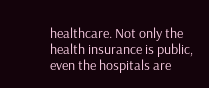healthcare. Not only the health insurance is public, even the hospitals are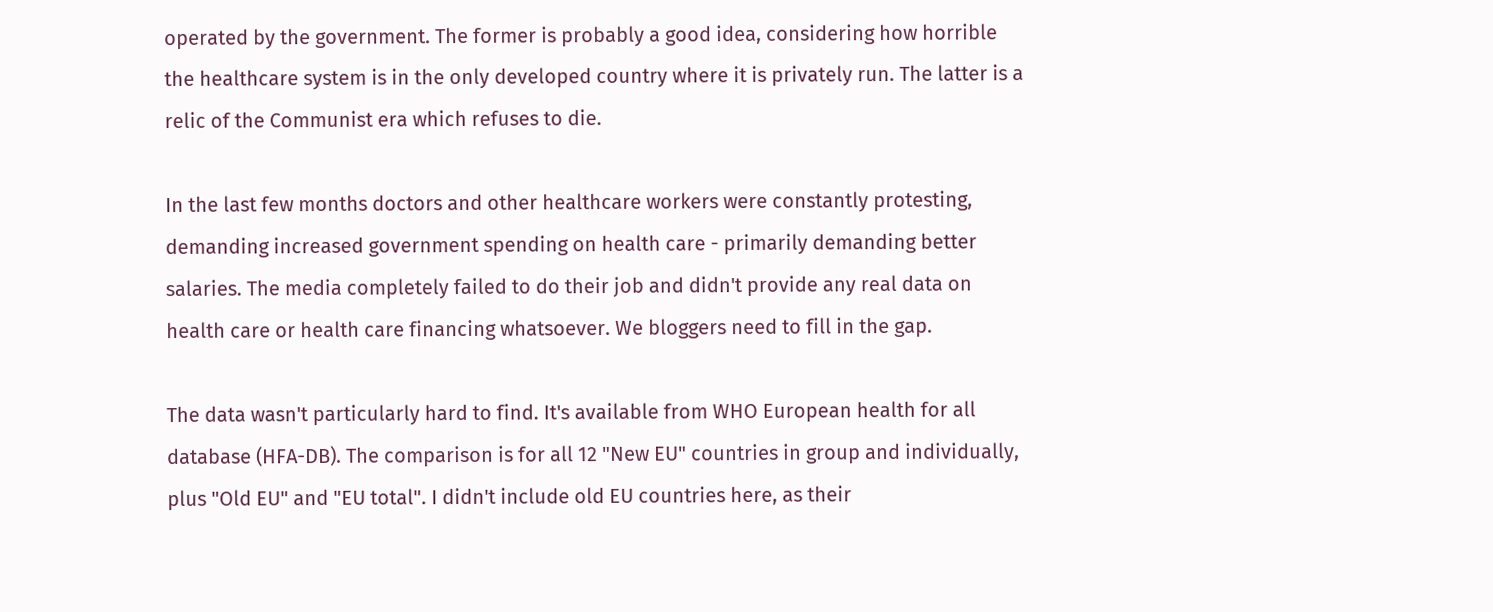operated by the government. The former is probably a good idea, considering how horrible the healthcare system is in the only developed country where it is privately run. The latter is a relic of the Communist era which refuses to die.

In the last few months doctors and other healthcare workers were constantly protesting, demanding increased government spending on health care - primarily demanding better salaries. The media completely failed to do their job and didn't provide any real data on health care or health care financing whatsoever. We bloggers need to fill in the gap.

The data wasn't particularly hard to find. It's available from WHO European health for all database (HFA-DB). The comparison is for all 12 "New EU" countries in group and individually, plus "Old EU" and "EU total". I didn't include old EU countries here, as their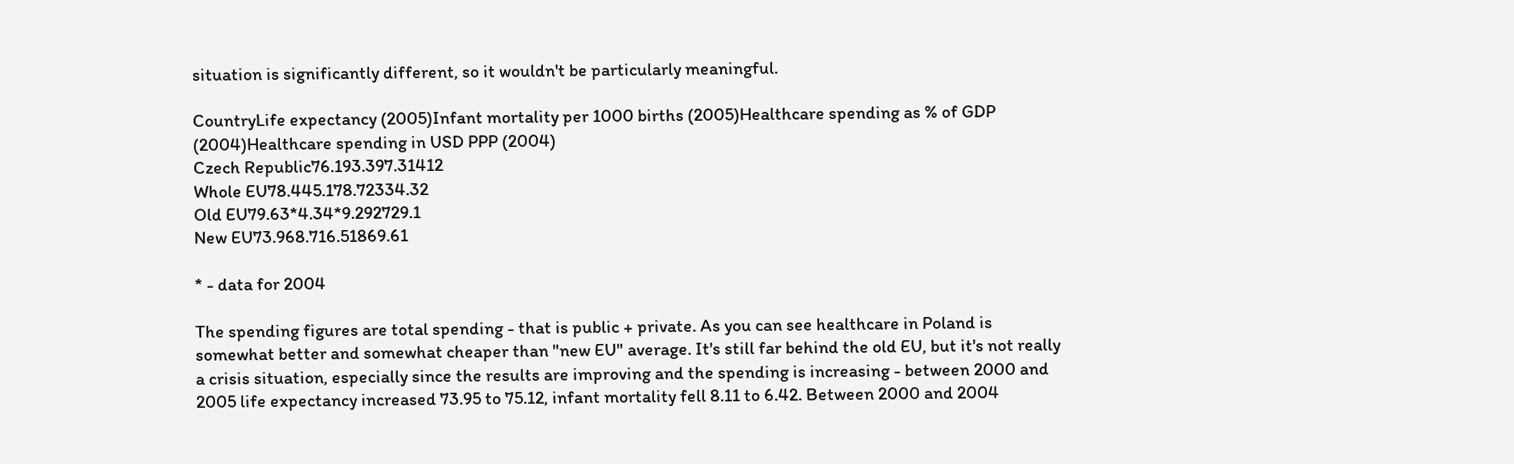situation is significantly different, so it wouldn't be particularly meaningful.

CountryLife expectancy (2005)Infant mortality per 1000 births (2005)Healthcare spending as % of GDP (2004)Healthcare spending in USD PPP (2004)
Czech Republic76.193.397.31412
Whole EU78.445.178.72334.32
Old EU79.63*4.34*9.292729.1
New EU73.968.716.51869.61

* - data for 2004

The spending figures are total spending - that is public + private. As you can see healthcare in Poland is somewhat better and somewhat cheaper than "new EU" average. It's still far behind the old EU, but it's not really a crisis situation, especially since the results are improving and the spending is increasing - between 2000 and 2005 life expectancy increased 73.95 to 75.12, infant mortality fell 8.11 to 6.42. Between 2000 and 2004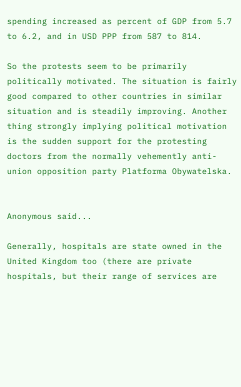spending increased as percent of GDP from 5.7 to 6.2, and in USD PPP from 587 to 814.

So the protests seem to be primarily politically motivated. The situation is fairly good compared to other countries in similar situation and is steadily improving. Another thing strongly implying political motivation is the sudden support for the protesting doctors from the normally vehemently anti-union opposition party Platforma Obywatelska.


Anonymous said...

Generally, hospitals are state owned in the United Kingdom too (there are private hospitals, but their range of services are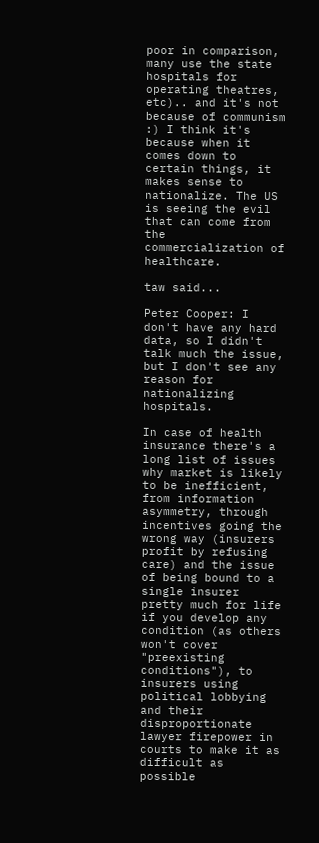poor in comparison, many use the state hospitals for operating theatres, etc).. and it's not because of communism :) I think it's because when it comes down to certain things, it makes sense to nationalize. The US is seeing the evil that can come from the commercialization of healthcare.

taw said...

Peter Cooper: I don't have any hard data, so I didn't talk much the issue, but I don't see any reason for nationalizing hospitals.

In case of health insurance there's a long list of issues why market is likely to be inefficient, from information asymmetry, through incentives going the wrong way (insurers profit by refusing care) and the issue of being bound to a single insurer pretty much for life if you develop any condition (as others won't cover "preexisting conditions"), to insurers using political lobbying and their disproportionate lawyer firepower in courts to make it as difficult as possible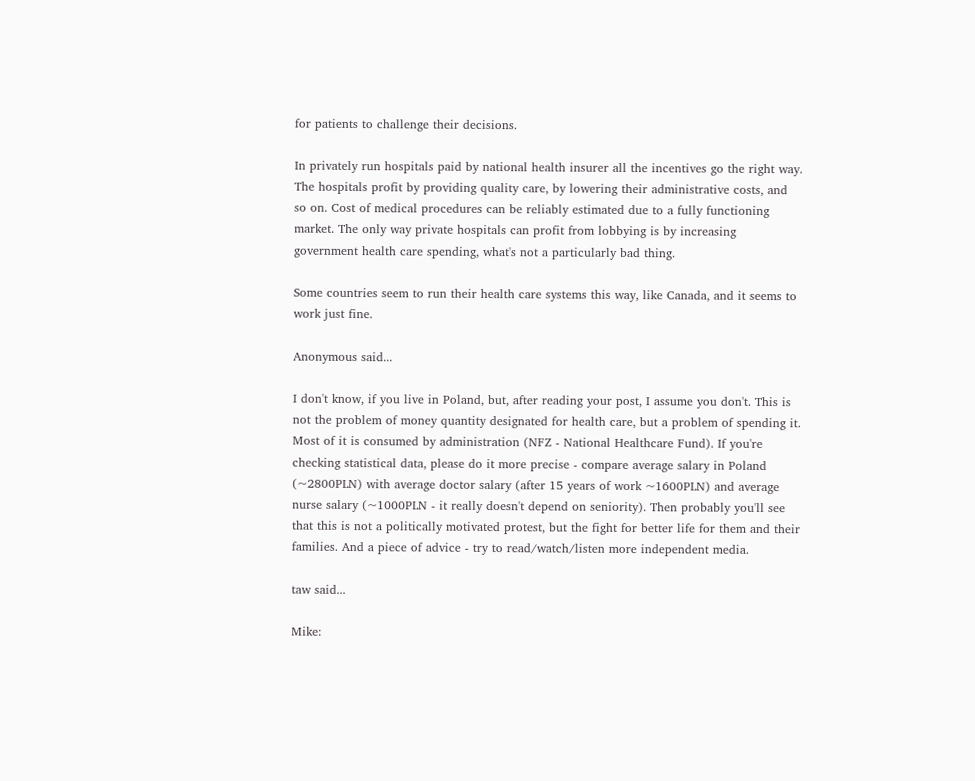for patients to challenge their decisions.

In privately run hospitals paid by national health insurer all the incentives go the right way. The hospitals profit by providing quality care, by lowering their administrative costs, and so on. Cost of medical procedures can be reliably estimated due to a fully functioning market. The only way private hospitals can profit from lobbying is by increasing government health care spending, what's not a particularly bad thing.

Some countries seem to run their health care systems this way, like Canada, and it seems to work just fine.

Anonymous said...

I don't know, if you live in Poland, but, after reading your post, I assume you don't. This is not the problem of money quantity designated for health care, but a problem of spending it. Most of it is consumed by administration (NFZ - National Healthcare Fund). If you're checking statistical data, please do it more precise - compare average salary in Poland (~2800PLN) with average doctor salary (after 15 years of work ~1600PLN) and average nurse salary (~1000PLN - it really doesn't depend on seniority). Then probably you'll see that this is not a politically motivated protest, but the fight for better life for them and their families. And a piece of advice - try to read/watch/listen more independent media.

taw said...

Mike: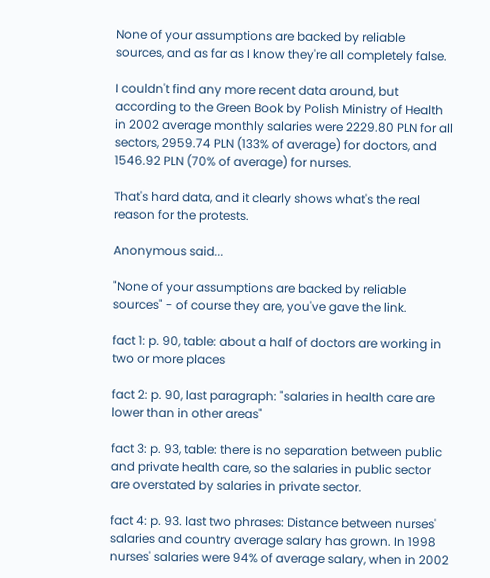None of your assumptions are backed by reliable sources, and as far as I know they're all completely false.

I couldn't find any more recent data around, but according to the Green Book by Polish Ministry of Health in 2002 average monthly salaries were 2229.80 PLN for all sectors, 2959.74 PLN (133% of average) for doctors, and 1546.92 PLN (70% of average) for nurses.

That's hard data, and it clearly shows what's the real reason for the protests.

Anonymous said...

"None of your assumptions are backed by reliable sources" - of course they are, you've gave the link.

fact 1: p. 90, table: about a half of doctors are working in two or more places

fact 2: p. 90, last paragraph: "salaries in health care are lower than in other areas"

fact 3: p. 93, table: there is no separation between public and private health care, so the salaries in public sector are overstated by salaries in private sector.

fact 4: p. 93. last two phrases: Distance between nurses' salaries and country average salary has grown. In 1998 nurses' salaries were 94% of average salary, when in 2002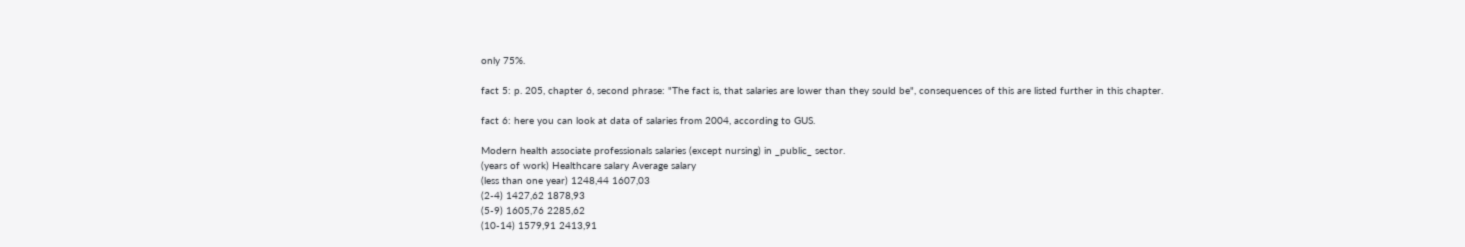only 75%.

fact 5: p. 205, chapter 6, second phrase: "The fact is, that salaries are lower than they sould be", consequences of this are listed further in this chapter.

fact 6: here you can look at data of salaries from 2004, according to GUS.

Modern health associate professionals salaries (except nursing) in _public_ sector.
(years of work) Healthcare salary Average salary
(less than one year) 1248,44 1607,03
(2-4) 1427,62 1878,93
(5-9) 1605,76 2285,62
(10-14) 1579,91 2413,91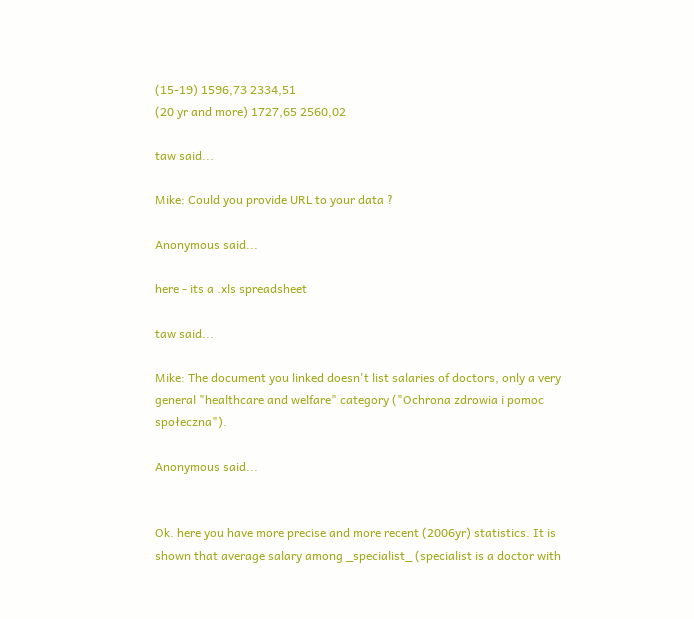(15-19) 1596,73 2334,51
(20 yr and more) 1727,65 2560,02

taw said...

Mike: Could you provide URL to your data ?

Anonymous said...

here - its a .xls spreadsheet

taw said...

Mike: The document you linked doesn't list salaries of doctors, only a very general "healthcare and welfare" category ("Ochrona zdrowia i pomoc społeczna").

Anonymous said...


Ok. here you have more precise and more recent (2006yr) statistics. It is shown that average salary among _specialist_ (specialist is a doctor with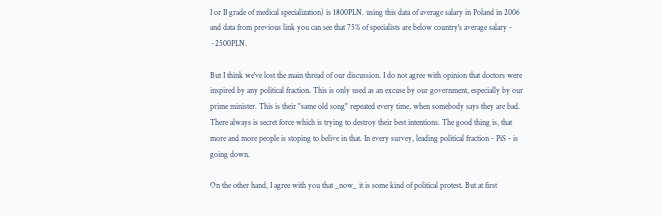I or II grade of medical specialization) is 1800PLN. using this data of average salary in Poland in 2006 and data from previous link you can see that 75% of specialists are below country's average salary - ~2500PLN.

But I think we've lost the main thread of our discussion. I do not agree with opinion that doctors were inspired by any political fraction. This is only used as an excuse by our government, especially by our prime minister. This is their "same old song" repeated every time, when somebody says they are bad. There always is secret force which is trying to destroy their best intentions. The good thing is, that more and more people is stoping to belive in that. In every survey, leading political fraction - PiS - is going down.

On the other hand, I agree with you that _now_ it is some kind of political protest. But at first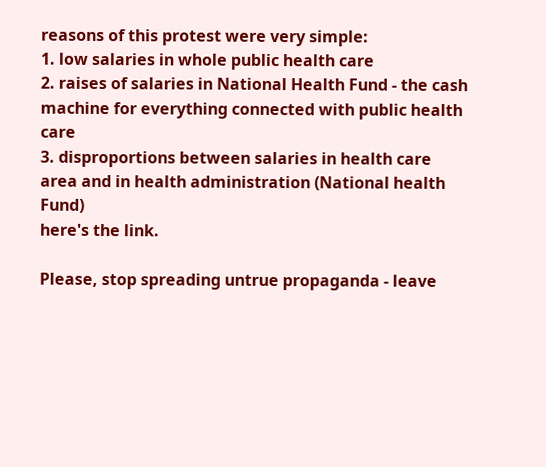reasons of this protest were very simple:
1. low salaries in whole public health care
2. raises of salaries in National Health Fund - the cash machine for everything connected with public health care
3. disproportions between salaries in health care area and in health administration (National health Fund)
here's the link.

Please, stop spreading untrue propaganda - leave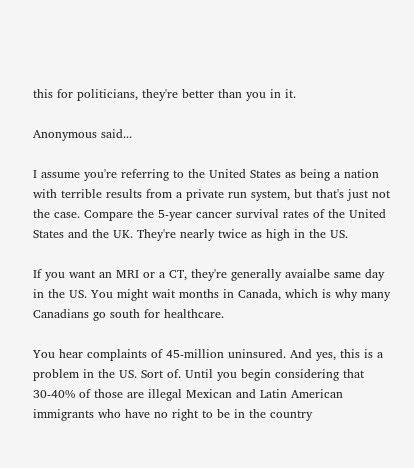this for politicians, they're better than you in it.

Anonymous said...

I assume you're referring to the United States as being a nation with terrible results from a private run system, but that's just not the case. Compare the 5-year cancer survival rates of the United States and the UK. They're nearly twice as high in the US.

If you want an MRI or a CT, they're generally avaialbe same day in the US. You might wait months in Canada, which is why many Canadians go south for healthcare.

You hear complaints of 45-million uninsured. And yes, this is a problem in the US. Sort of. Until you begin considering that 30-40% of those are illegal Mexican and Latin American immigrants who have no right to be in the country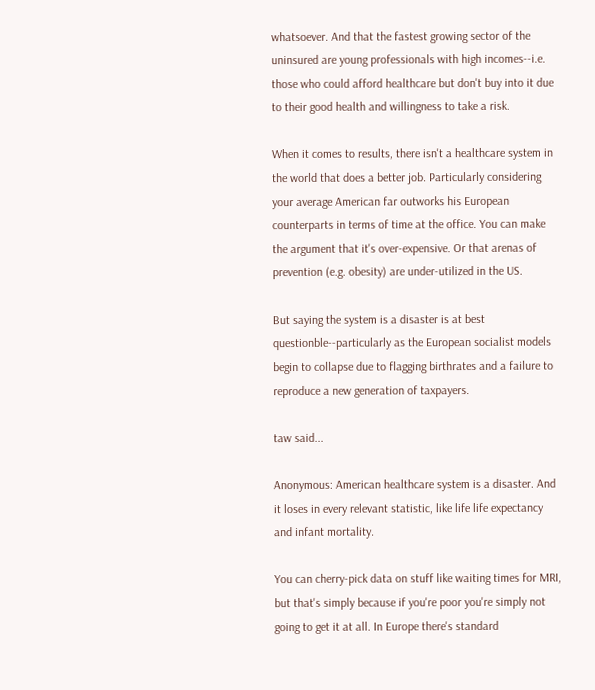whatsoever. And that the fastest growing sector of the uninsured are young professionals with high incomes--i.e. those who could afford healthcare but don't buy into it due to their good health and willingness to take a risk.

When it comes to results, there isn't a healthcare system in the world that does a better job. Particularly considering your average American far outworks his European counterparts in terms of time at the office. You can make the argument that it's over-expensive. Or that arenas of prevention (e.g. obesity) are under-utilized in the US.

But saying the system is a disaster is at best questionble--particularly as the European socialist models begin to collapse due to flagging birthrates and a failure to reproduce a new generation of taxpayers.

taw said...

Anonymous: American healthcare system is a disaster. And it loses in every relevant statistic, like life life expectancy and infant mortality.

You can cherry-pick data on stuff like waiting times for MRI, but that's simply because if you're poor you're simply not going to get it at all. In Europe there's standard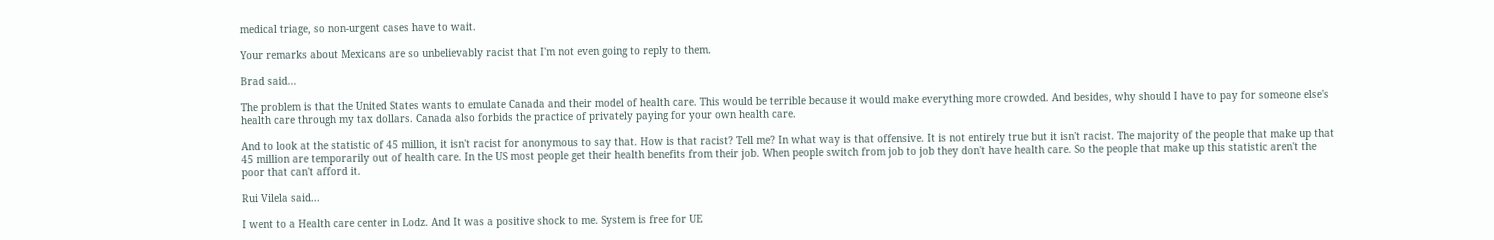medical triage, so non-urgent cases have to wait.

Your remarks about Mexicans are so unbelievably racist that I'm not even going to reply to them.

Brad said...

The problem is that the United States wants to emulate Canada and their model of health care. This would be terrible because it would make everything more crowded. And besides, why should I have to pay for someone else's health care through my tax dollars. Canada also forbids the practice of privately paying for your own health care.

And to look at the statistic of 45 million, it isn't racist for anonymous to say that. How is that racist? Tell me? In what way is that offensive. It is not entirely true but it isn't racist. The majority of the people that make up that 45 million are temporarily out of health care. In the US most people get their health benefits from their job. When people switch from job to job they don't have health care. So the people that make up this statistic aren't the poor that can't afford it.

Rui Vilela said...

I went to a Health care center in Lodz. And It was a positive shock to me. System is free for UE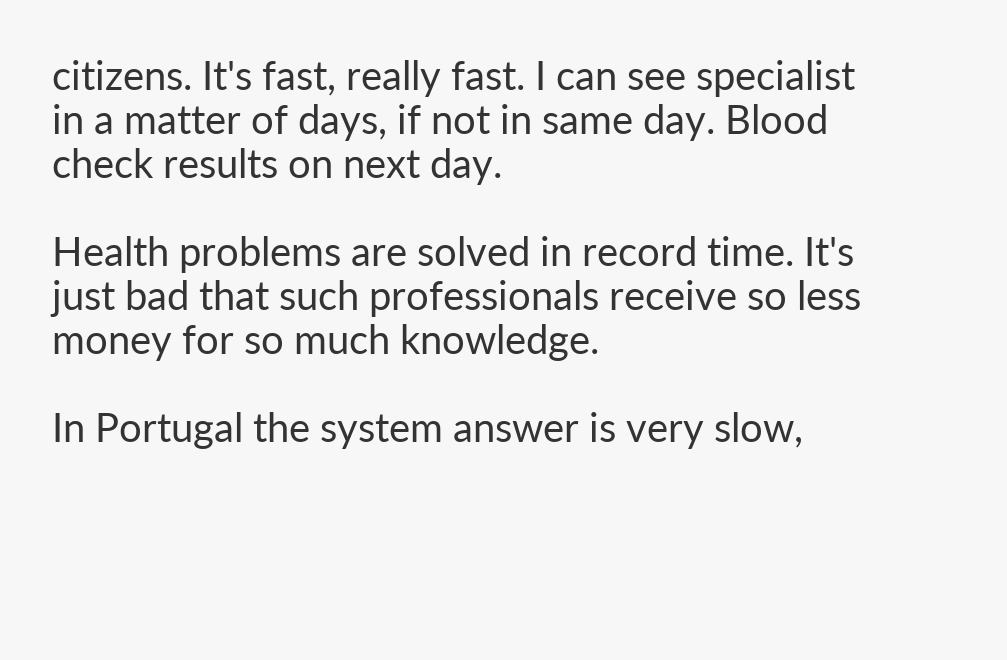citizens. It's fast, really fast. I can see specialist in a matter of days, if not in same day. Blood check results on next day.

Health problems are solved in record time. It's just bad that such professionals receive so less money for so much knowledge.

In Portugal the system answer is very slow,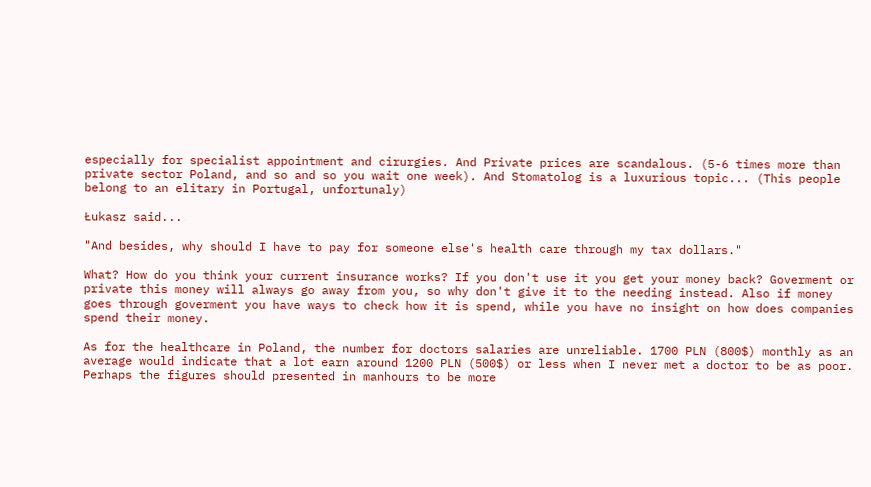especially for specialist appointment and cirurgies. And Private prices are scandalous. (5-6 times more than private sector Poland, and so and so you wait one week). And Stomatolog is a luxurious topic... (This people belong to an elitary in Portugal, unfortunaly)

Łukasz said...

"And besides, why should I have to pay for someone else's health care through my tax dollars."

What? How do you think your current insurance works? If you don't use it you get your money back? Goverment or private this money will always go away from you, so why don't give it to the needing instead. Also if money goes through goverment you have ways to check how it is spend, while you have no insight on how does companies spend their money.

As for the healthcare in Poland, the number for doctors salaries are unreliable. 1700 PLN (800$) monthly as an average would indicate that a lot earn around 1200 PLN (500$) or less when I never met a doctor to be as poor. Perhaps the figures should presented in manhours to be more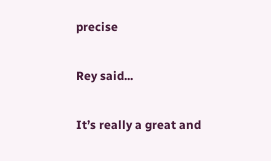precise

Rey said...

It’s really a great and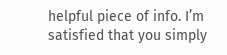helpful piece of info. I’m satisfied that you simply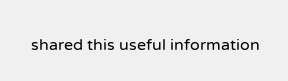shared this useful information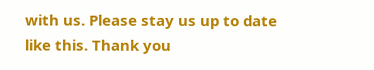with us. Please stay us up to date like this. Thank you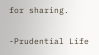for sharing.

-Prudential Life